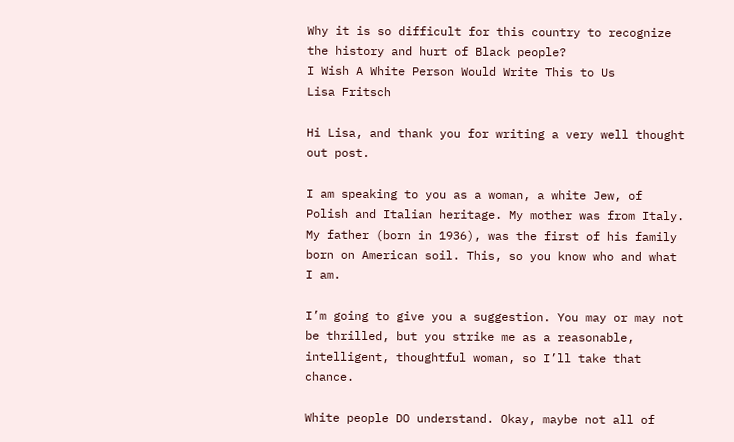Why it is so difficult for this country to recognize the history and hurt of Black people?
I Wish A White Person Would Write This to Us
Lisa Fritsch

Hi Lisa, and thank you for writing a very well thought out post.

I am speaking to you as a woman, a white Jew, of Polish and Italian heritage. My mother was from Italy. My father (born in 1936), was the first of his family born on American soil. This, so you know who and what I am.

I’m going to give you a suggestion. You may or may not be thrilled, but you strike me as a reasonable, intelligent, thoughtful woman, so I’ll take that chance.

White people DO understand. Okay, maybe not all of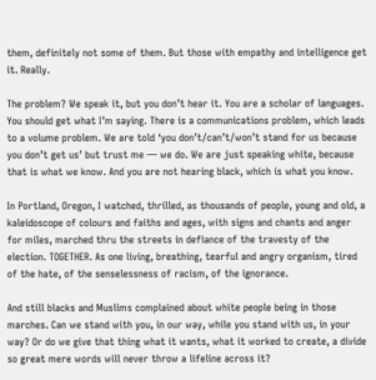them, definitely not some of them. But those with empathy and intelligence get it. Really.

The problem? We speak it, but you don’t hear it. You are a scholar of languages. You should get what I’m saying. There is a communications problem, which leads to a volume problem. We are told ‘you don’t/can’t/won’t stand for us because you don’t get us’ but trust me — we do. We are just speaking white, because that is what we know. And you are not hearing black, which is what you know.

In Portland, Oregon, I watched, thrilled, as thousands of people, young and old, a kaleidoscope of colours and faiths and ages, with signs and chants and anger for miles, marched thru the streets in defiance of the travesty of the election. TOGETHER. As one living, breathing, tearful and angry organism, tired of the hate, of the senselessness of racism, of the ignorance.

And still blacks and Muslims complained about white people being in those marches. Can we stand with you, in our way, while you stand with us, in your way? Or do we give that thing what it wants, what it worked to create, a divide so great mere words will never throw a lifeline across it?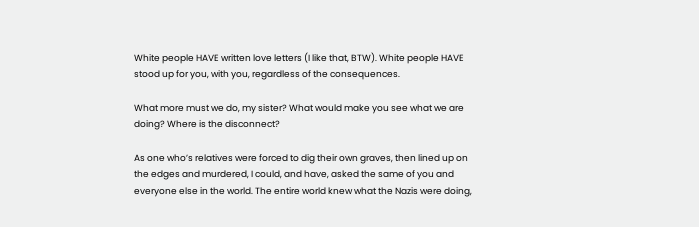White people HAVE written love letters (I like that, BTW). White people HAVE stood up for you, with you, regardless of the consequences.

What more must we do, my sister? What would make you see what we are doing? Where is the disconnect?

As one who’s relatives were forced to dig their own graves, then lined up on the edges and murdered, I could, and have, asked the same of you and everyone else in the world. The entire world knew what the Nazis were doing,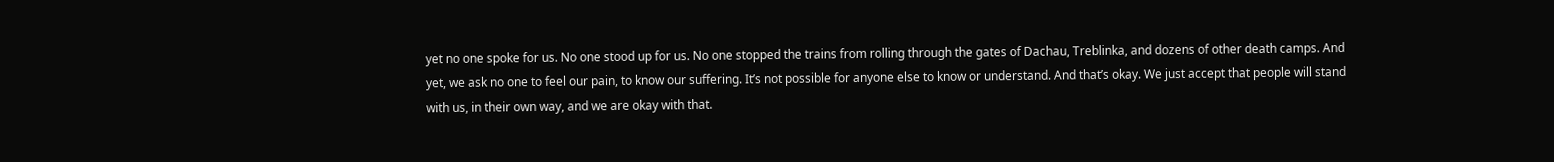yet no one spoke for us. No one stood up for us. No one stopped the trains from rolling through the gates of Dachau, Treblinka, and dozens of other death camps. And yet, we ask no one to feel our pain, to know our suffering. It’s not possible for anyone else to know or understand. And that’s okay. We just accept that people will stand with us, in their own way, and we are okay with that.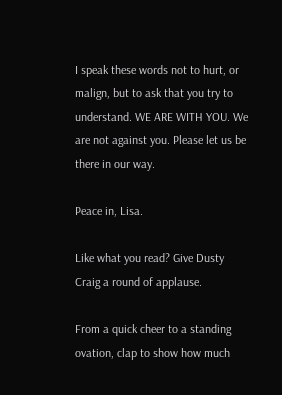I speak these words not to hurt, or malign, but to ask that you try to understand. WE ARE WITH YOU. We are not against you. Please let us be there in our way.

Peace in, Lisa.

Like what you read? Give Dusty Craig a round of applause.

From a quick cheer to a standing ovation, clap to show how much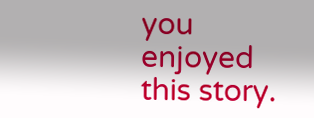you enjoyed this story.